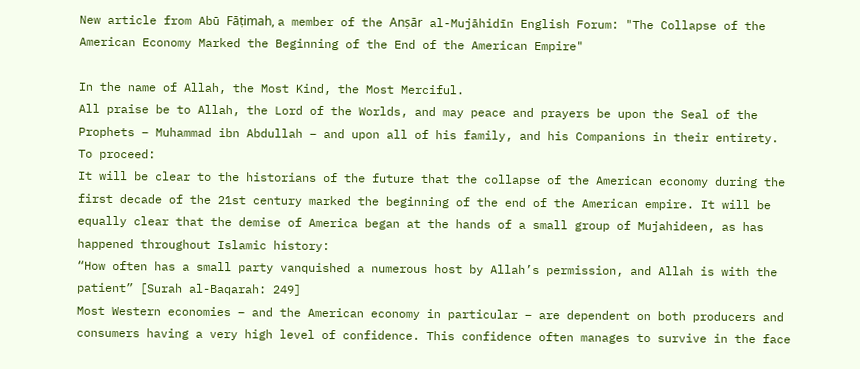New article from Abū Fāṭimah, a member of the Anṣār al-Mujāhidīn English Forum: "The Collapse of the American Economy Marked the Beginning of the End of the American Empire"

In the name of Allah, the Most Kind, the Most Merciful.
All praise be to Allah, the Lord of the Worlds, and may peace and prayers be upon the Seal of the Prophets – Muhammad ibn Abdullah – and upon all of his family, and his Companions in their entirety.
To proceed:
It will be clear to the historians of the future that the collapse of the American economy during the first decade of the 21st century marked the beginning of the end of the American empire. It will be equally clear that the demise of America began at the hands of a small group of Mujahideen, as has happened throughout Islamic history:
“How often has a small party vanquished a numerous host by Allah’s permission, and Allah is with the patient” [Surah al-Baqarah: 249]
Most Western economies – and the American economy in particular – are dependent on both producers and consumers having a very high level of confidence. This confidence often manages to survive in the face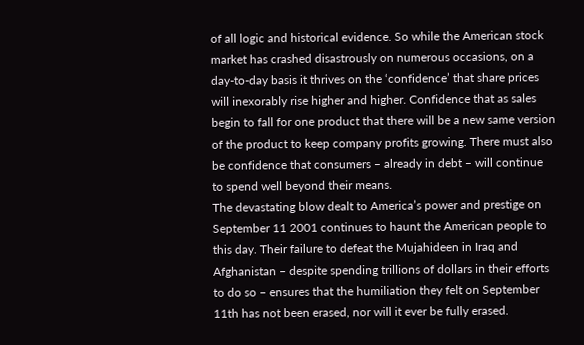of all logic and historical evidence. So while the American stock market has crashed disastrously on numerous occasions, on a day-to-day basis it thrives on the ‘confidence’ that share prices will inexorably rise higher and higher. Confidence that as sales begin to fall for one product that there will be a new same version of the product to keep company profits growing. There must also be confidence that consumers – already in debt – will continue to spend well beyond their means.
The devastating blow dealt to America’s power and prestige on September 11 2001 continues to haunt the American people to this day. Their failure to defeat the Mujahideen in Iraq and Afghanistan – despite spending trillions of dollars in their efforts to do so – ensures that the humiliation they felt on September 11th has not been erased, nor will it ever be fully erased.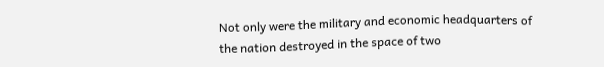Not only were the military and economic headquarters of the nation destroyed in the space of two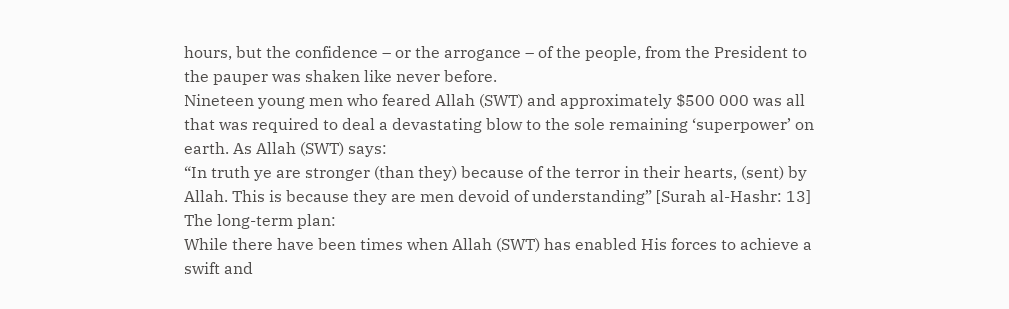hours, but the confidence – or the arrogance – of the people, from the President to the pauper was shaken like never before.
Nineteen young men who feared Allah (SWT) and approximately $500 000 was all that was required to deal a devastating blow to the sole remaining ‘superpower’ on earth. As Allah (SWT) says:
“In truth ye are stronger (than they) because of the terror in their hearts, (sent) by Allah. This is because they are men devoid of understanding” [Surah al-Hashr: 13]
The long-term plan:
While there have been times when Allah (SWT) has enabled His forces to achieve a swift and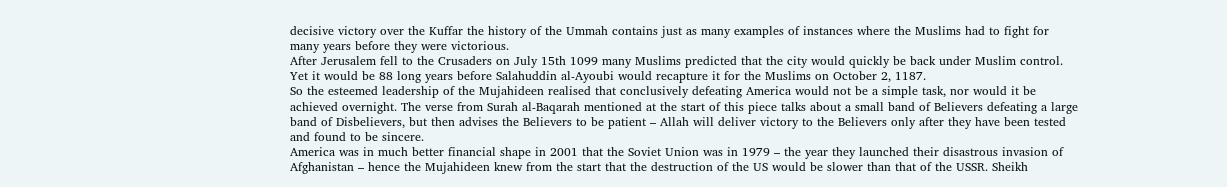decisive victory over the Kuffar the history of the Ummah contains just as many examples of instances where the Muslims had to fight for many years before they were victorious.
After Jerusalem fell to the Crusaders on July 15th 1099 many Muslims predicted that the city would quickly be back under Muslim control. Yet it would be 88 long years before Salahuddin al-Ayoubi would recapture it for the Muslims on October 2, 1187.
So the esteemed leadership of the Mujahideen realised that conclusively defeating America would not be a simple task, nor would it be achieved overnight. The verse from Surah al-Baqarah mentioned at the start of this piece talks about a small band of Believers defeating a large band of Disbelievers, but then advises the Believers to be patient – Allah will deliver victory to the Believers only after they have been tested and found to be sincere.
America was in much better financial shape in 2001 that the Soviet Union was in 1979 – the year they launched their disastrous invasion of Afghanistan – hence the Mujahideen knew from the start that the destruction of the US would be slower than that of the USSR. Sheikh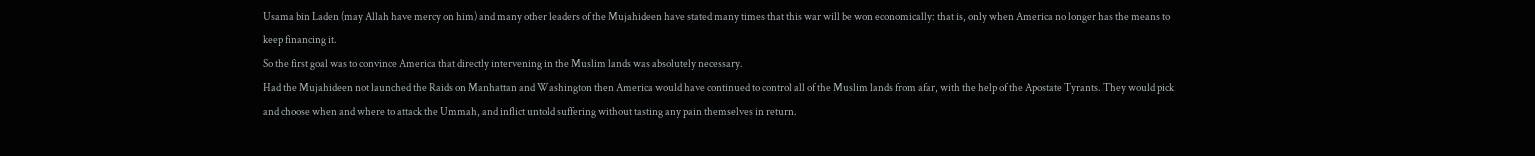Usama bin Laden (may Allah have mercy on him) and many other leaders of the Mujahideen have stated many times that this war will be won economically: that is, only when America no longer has the means to keep financing it.
So the first goal was to convince America that directly intervening in the Muslim lands was absolutely necessary.
Had the Mujahideen not launched the Raids on Manhattan and Washington then America would have continued to control all of the Muslim lands from afar, with the help of the Apostate Tyrants. They would pick and choose when and where to attack the Ummah, and inflict untold suffering without tasting any pain themselves in return.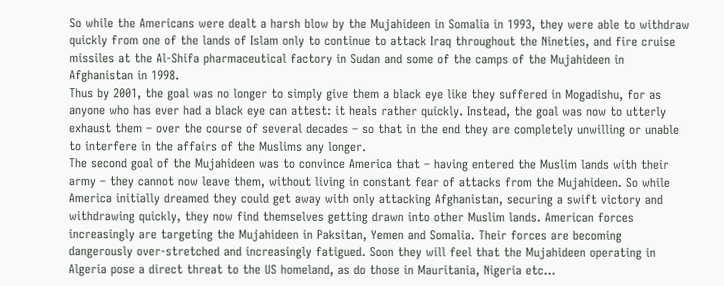So while the Americans were dealt a harsh blow by the Mujahideen in Somalia in 1993, they were able to withdraw quickly from one of the lands of Islam only to continue to attack Iraq throughout the Nineties, and fire cruise missiles at the Al-Shifa pharmaceutical factory in Sudan and some of the camps of the Mujahideen in Afghanistan in 1998.
Thus by 2001, the goal was no longer to simply give them a black eye like they suffered in Mogadishu, for as anyone who has ever had a black eye can attest: it heals rather quickly. Instead, the goal was now to utterly exhaust them – over the course of several decades – so that in the end they are completely unwilling or unable to interfere in the affairs of the Muslims any longer.
The second goal of the Mujahideen was to convince America that – having entered the Muslim lands with their army – they cannot now leave them, without living in constant fear of attacks from the Mujahideen. So while America initially dreamed they could get away with only attacking Afghanistan, securing a swift victory and withdrawing quickly, they now find themselves getting drawn into other Muslim lands. American forces increasingly are targeting the Mujahideen in Paksitan, Yemen and Somalia. Their forces are becoming dangerously over-stretched and increasingly fatigued. Soon they will feel that the Mujahideen operating in Algeria pose a direct threat to the US homeland, as do those in Mauritania, Nigeria etc…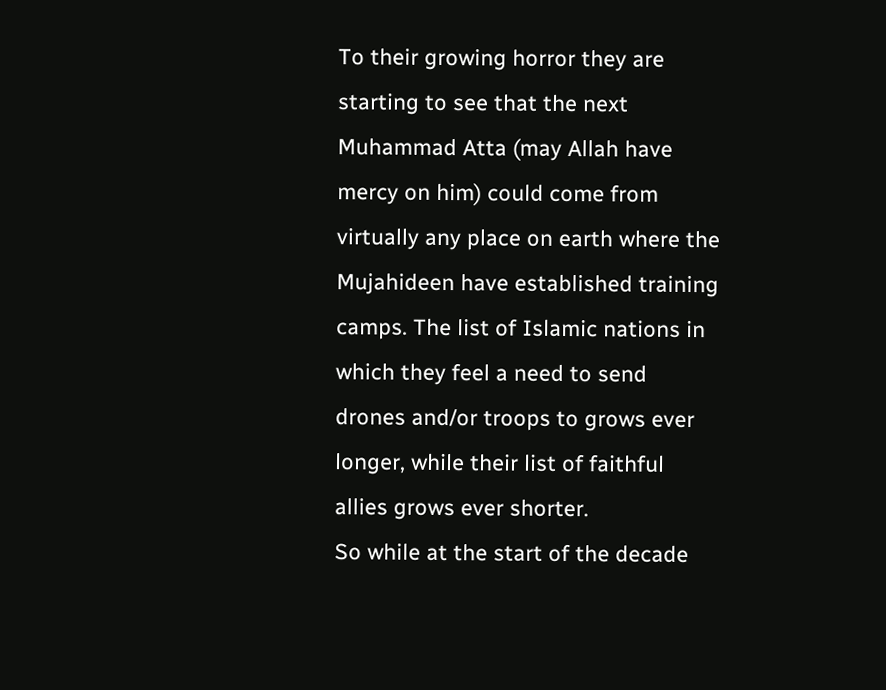To their growing horror they are starting to see that the next Muhammad Atta (may Allah have mercy on him) could come from virtually any place on earth where the Mujahideen have established training camps. The list of Islamic nations in which they feel a need to send drones and/or troops to grows ever longer, while their list of faithful allies grows ever shorter.
So while at the start of the decade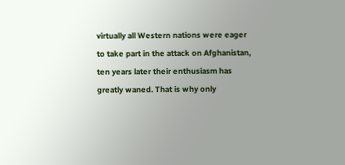virtually all Western nations were eager to take part in the attack on Afghanistan, ten years later their enthusiasm has greatly waned. That is why only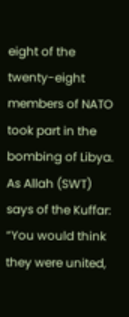eight of the twenty-eight members of NATO took part in the bombing of Libya. As Allah (SWT) says of the Kuffar:
“You would think they were united,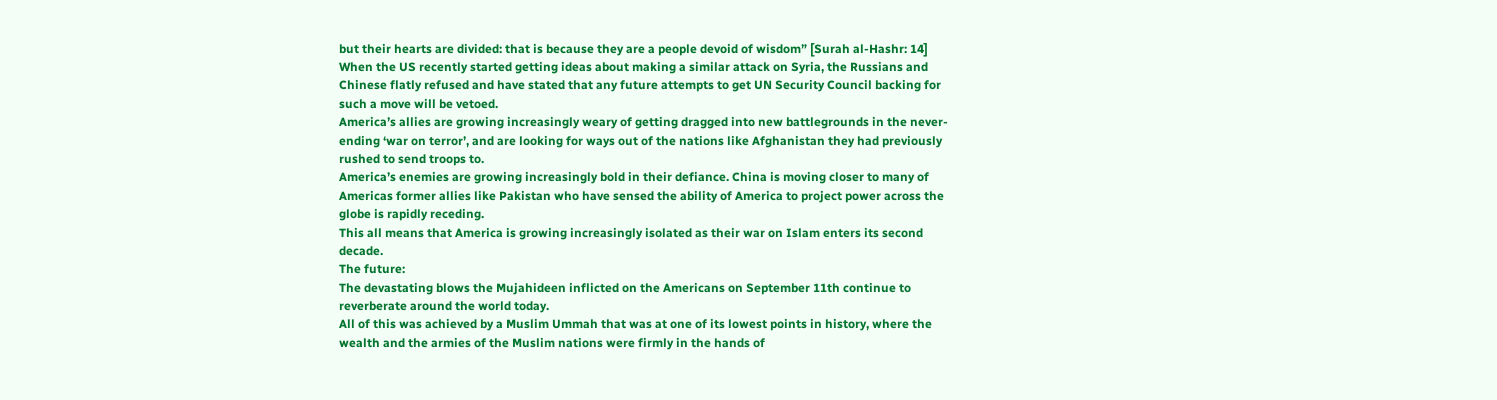but their hearts are divided: that is because they are a people devoid of wisdom” [Surah al-Hashr: 14]
When the US recently started getting ideas about making a similar attack on Syria, the Russians and Chinese flatly refused and have stated that any future attempts to get UN Security Council backing for such a move will be vetoed.
America’s allies are growing increasingly weary of getting dragged into new battlegrounds in the never-ending ‘war on terror’, and are looking for ways out of the nations like Afghanistan they had previously rushed to send troops to.
America’s enemies are growing increasingly bold in their defiance. China is moving closer to many of Americas former allies like Pakistan who have sensed the ability of America to project power across the globe is rapidly receding.
This all means that America is growing increasingly isolated as their war on Islam enters its second decade.
The future:
The devastating blows the Mujahideen inflicted on the Americans on September 11th continue to reverberate around the world today.
All of this was achieved by a Muslim Ummah that was at one of its lowest points in history, where the wealth and the armies of the Muslim nations were firmly in the hands of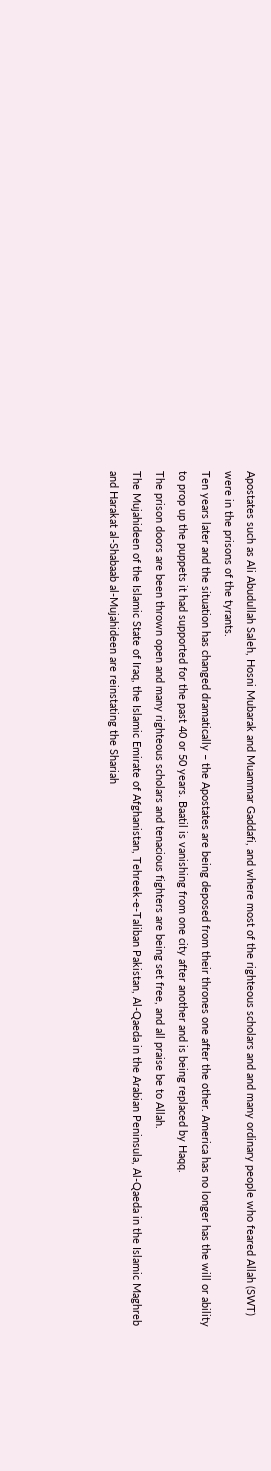Apostates such as Ali Abudullah Saleh, Hosni Mubarak and Muammar Gaddafi, and where most of the righteous scholars and and many ordinary people who feared Allah (SWT) were in the prisons of the tyrants.
Ten years later and the situation has changed dramatically – the Apostates are being deposed from their thrones one after the other. America has no longer has the will or ability to prop up the puppets it had supported for the past 40 or 50 years. Baatil is vanishing from one city after another and is being replaced by Haqq.
The prison doors are been thrown open and many righteous scholars and tenacious fighters are being set free, and all praise be to Allah.
The Mujahideen of the Islamic State of Iraq, the Islamic Emirate of Afghanistan, Tehreek-e-Taliban Pakistan, Al-Qaeda in the Arabian Peninsula, Al-Qaeda in the Islamic Maghreb and Harakat al-Shabaab al-Mujahideen are reinstating the Shariah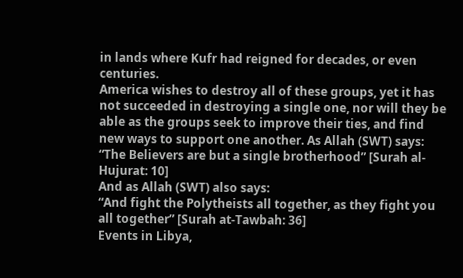in lands where Kufr had reigned for decades, or even centuries.
America wishes to destroy all of these groups, yet it has not succeeded in destroying a single one, nor will they be able as the groups seek to improve their ties, and find new ways to support one another. As Allah (SWT) says:
“The Believers are but a single brotherhood” [Surah al-Hujurat: 10]
And as Allah (SWT) also says:
“And fight the Polytheists all together, as they fight you all together” [Surah at-Tawbah: 36]
Events in Libya,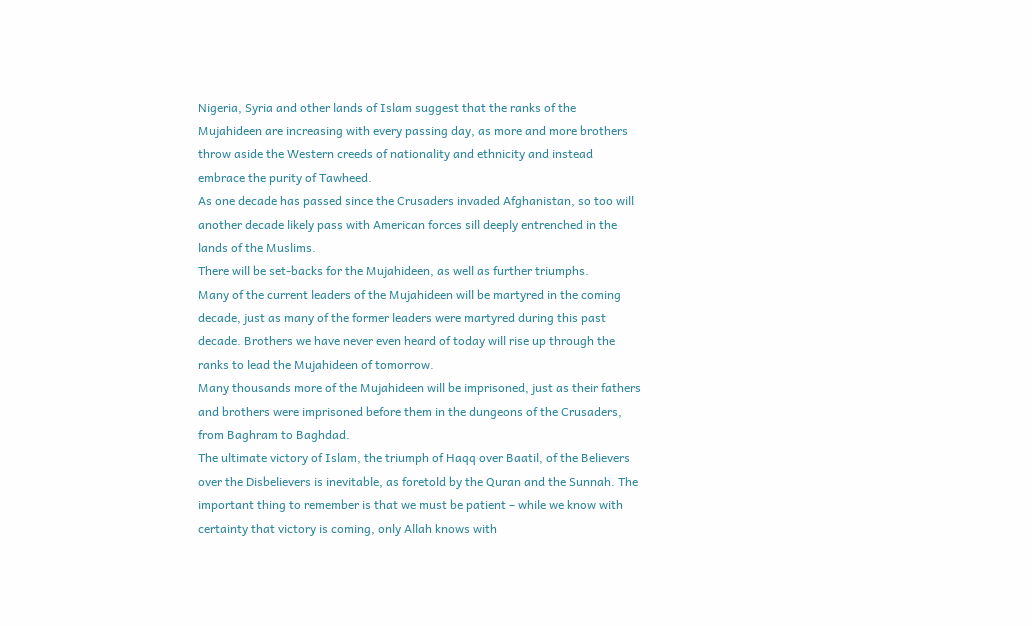Nigeria, Syria and other lands of Islam suggest that the ranks of the Mujahideen are increasing with every passing day, as more and more brothers throw aside the Western creeds of nationality and ethnicity and instead embrace the purity of Tawheed.
As one decade has passed since the Crusaders invaded Afghanistan, so too will another decade likely pass with American forces sill deeply entrenched in the lands of the Muslims.
There will be set-backs for the Mujahideen, as well as further triumphs.
Many of the current leaders of the Mujahideen will be martyred in the coming decade, just as many of the former leaders were martyred during this past decade. Brothers we have never even heard of today will rise up through the ranks to lead the Mujahideen of tomorrow.
Many thousands more of the Mujahideen will be imprisoned, just as their fathers and brothers were imprisoned before them in the dungeons of the Crusaders, from Baghram to Baghdad.
The ultimate victory of Islam, the triumph of Haqq over Baatil, of the Believers over the Disbelievers is inevitable, as foretold by the Quran and the Sunnah. The important thing to remember is that we must be patient – while we know with certainty that victory is coming, only Allah knows with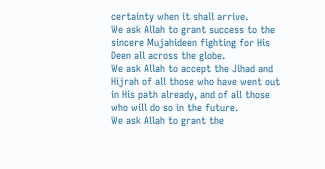certainty when it shall arrive.
We ask Allah to grant success to the sincere Mujahideen fighting for His Deen all across the globe.
We ask Allah to accept the Jihad and Hijrah of all those who have went out in His path already, and of all those who will do so in the future.
We ask Allah to grant the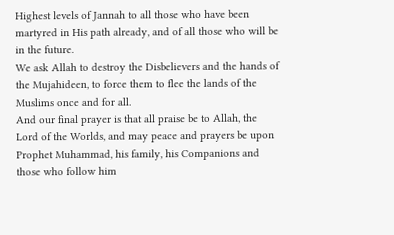Highest levels of Jannah to all those who have been martyred in His path already, and of all those who will be in the future.
We ask Allah to destroy the Disbelievers and the hands of the Mujahideen, to force them to flee the lands of the Muslims once and for all.
And our final prayer is that all praise be to Allah, the Lord of the Worlds, and may peace and prayers be upon Prophet Muhammad, his family, his Companions and those who follow him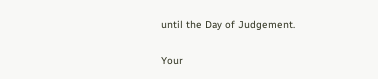until the Day of Judgement.

Your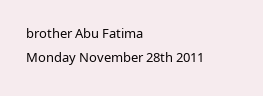brother Abu Fatima
Monday November 28th 2011